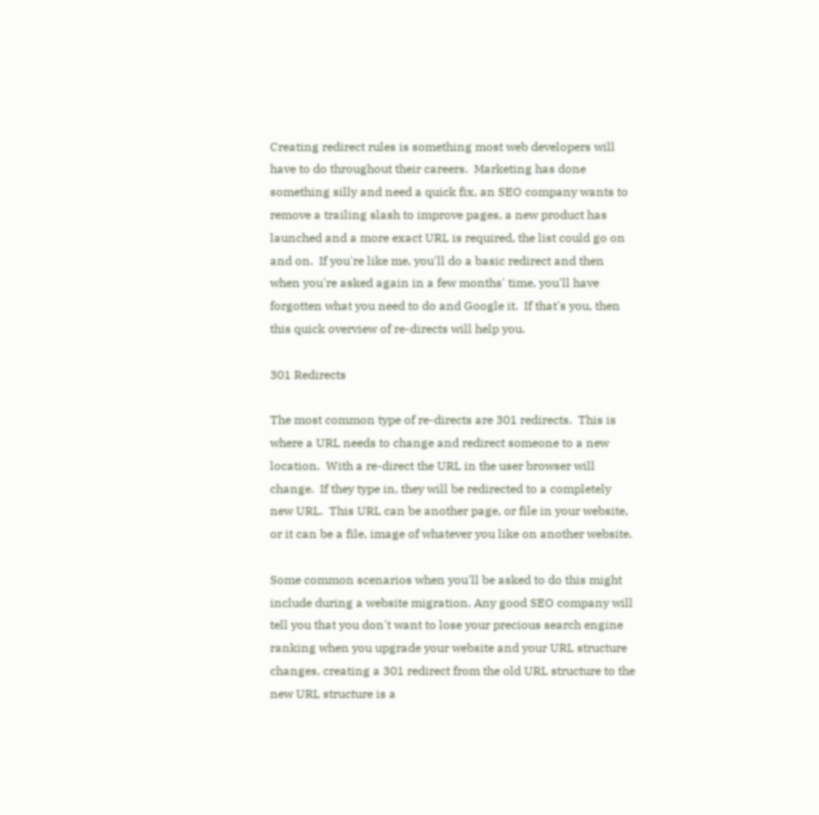Creating redirect rules is something most web developers will have to do throughout their careers.  Marketing has done something silly and need a quick fix, an SEO company wants to remove a trailing slash to improve pages, a new product has launched and a more exact URL is required, the list could go on and on.  If you're like me, you'll do a basic redirect and then when you're asked again in a few months' time, you'll have forgotten what you need to do and Google it.  If that's you, then this quick overview of re-directs will help you.

301 Redirects

The most common type of re-directs are 301 redirects.  This is where a URL needs to change and redirect someone to a new location.  With a re-direct the URL in the user browser will change.  If they type in, they will be redirected to a completely new URL.  This URL can be another page, or file in your website, or it can be a file, image of whatever you like on another website.

Some common scenarios when you'll be asked to do this might include during a website migration. Any good SEO company will tell you that you don't want to lose your precious search engine ranking when you upgrade your website and your URL structure changes, creating a 301 redirect from the old URL structure to the new URL structure is a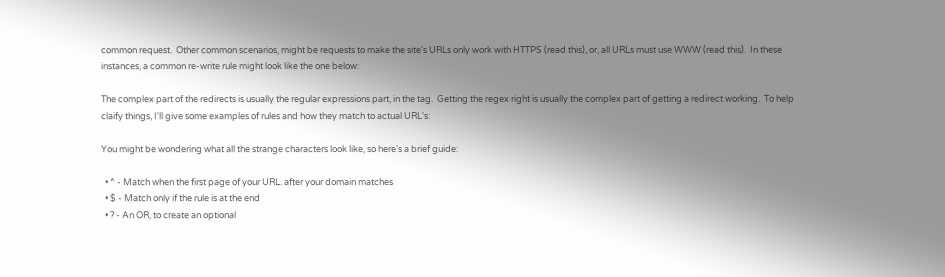common request.  Other common scenarios, might be requests to make the site's URLs only work with HTTPS (read this), or, all URLs must use WWW (read this).  In these instances, a common re-write rule might look like the one below:

The complex part of the redirects is usually the regular expressions part, in the tag.  Getting the regex right is usually the complex part of getting a redirect working.  To help claify things, I'll give some examples of rules and how they match to actual URL's:

You might be wondering what all the strange characters look like, so here's a brief guide:

  • ^ - Match when the first page of your URL. after your domain matches
  • $ - Match only if the rule is at the end
  • ? - An OR, to create an optional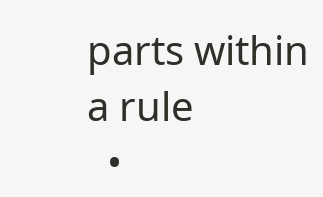parts within a rule
  •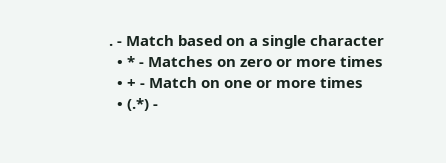. - Match based on a single character
  • * - Matches on zero or more times
  • + - Match on one or more times
  • (.*) -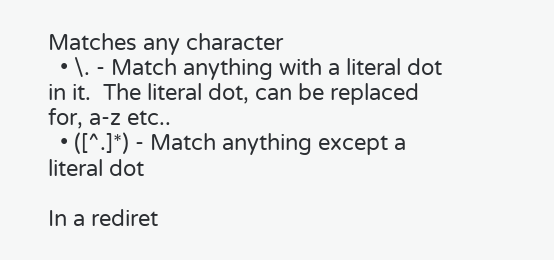Matches any character
  • \. - Match anything with a literal dot in it.  The literal dot, can be replaced for, a-z etc..
  • ([^.]*) - Match anything except a literal dot

In a rediret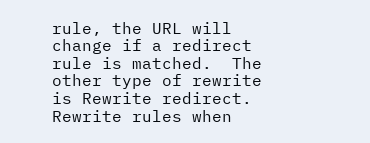rule, the URL will change if a redirect rule is matched.  The other type of rewrite is Rewrite redirect. Rewrite rules when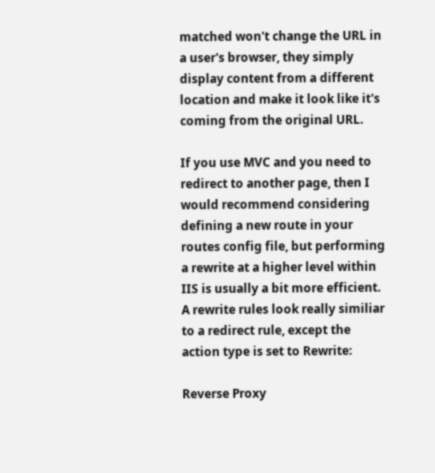matched won't change the URL in a user's browser, they simply display content from a different location and make it look like it's coming from the original URL.

If you use MVC and you need to redirect to another page, then I would recommend considering defining a new route in your routes config file, but performing a rewrite at a higher level within IIS is usually a bit more efficient.  A rewrite rules look really similiar to a redirect rule, except the action type is set to Rewrite:

Reverse Proxy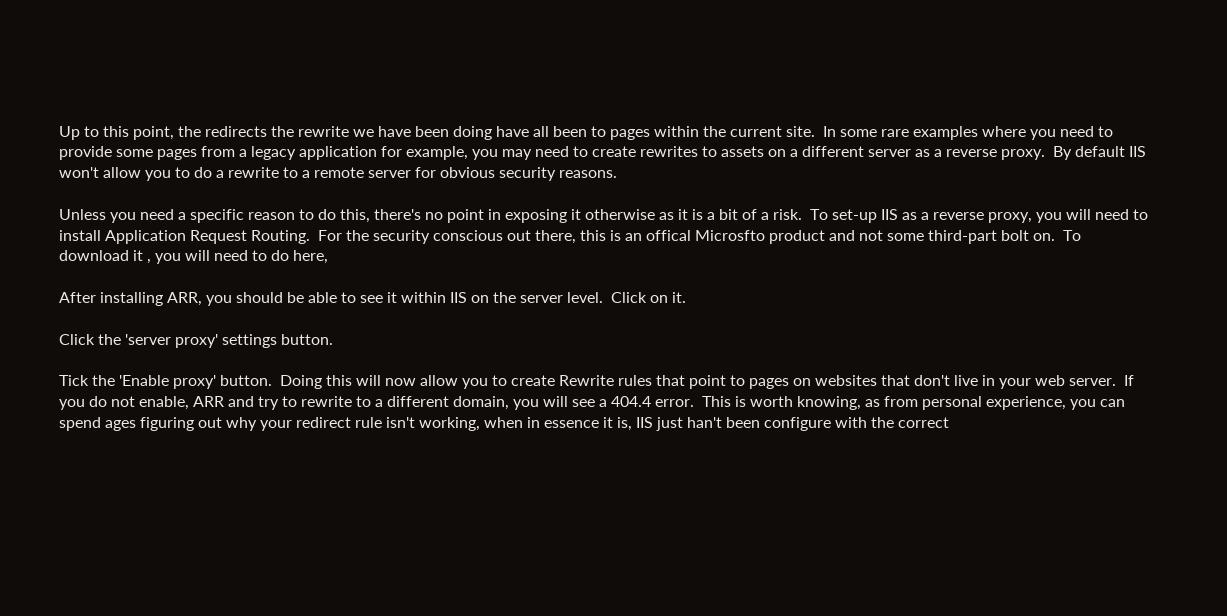Up to this point, the redirects the rewrite we have been doing have all been to pages within the current site.  In some rare examples where you need to provide some pages from a legacy application for example, you may need to create rewrites to assets on a different server as a reverse proxy.  By default IIS won't allow you to do a rewrite to a remote server for obvious security reasons.

Unless you need a specific reason to do this, there's no point in exposing it otherwise as it is a bit of a risk.  To set-up IIS as a reverse proxy, you will need to install Application Request Routing.  For the security conscious out there, this is an offical Microsfto product and not some third-part bolt on.  To download it , you will need to do here,

After installing ARR, you should be able to see it within IIS on the server level.  Click on it.

Click the 'server proxy' settings button.

Tick the 'Enable proxy' button.  Doing this will now allow you to create Rewrite rules that point to pages on websites that don't live in your web server.  If you do not enable, ARR and try to rewrite to a different domain, you will see a 404.4 error.  This is worth knowing, as from personal experience, you can spend ages figuring out why your redirect rule isn't working, when in essence it is, IIS just han't been configure with the correct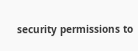security permissions to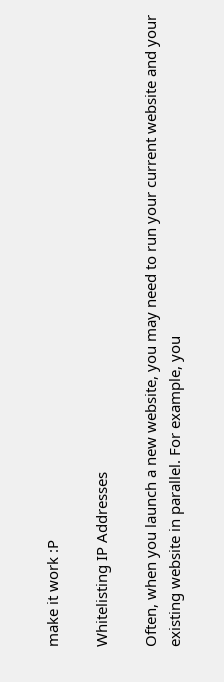make it work :P

Whitelisting IP Addresses

Often, when you launch a new website, you may need to run your current website and your existing website in parallel. For example, you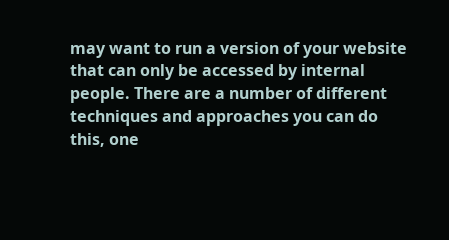may want to run a version of your website that can only be accessed by internal people. There are a number of different techniques and approaches you can do this, one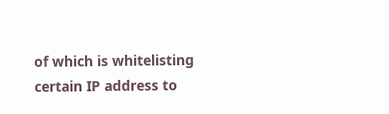of which is whitelisting certain IP address to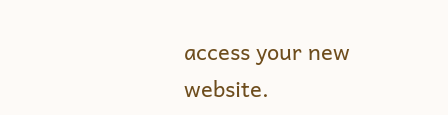access your new website.